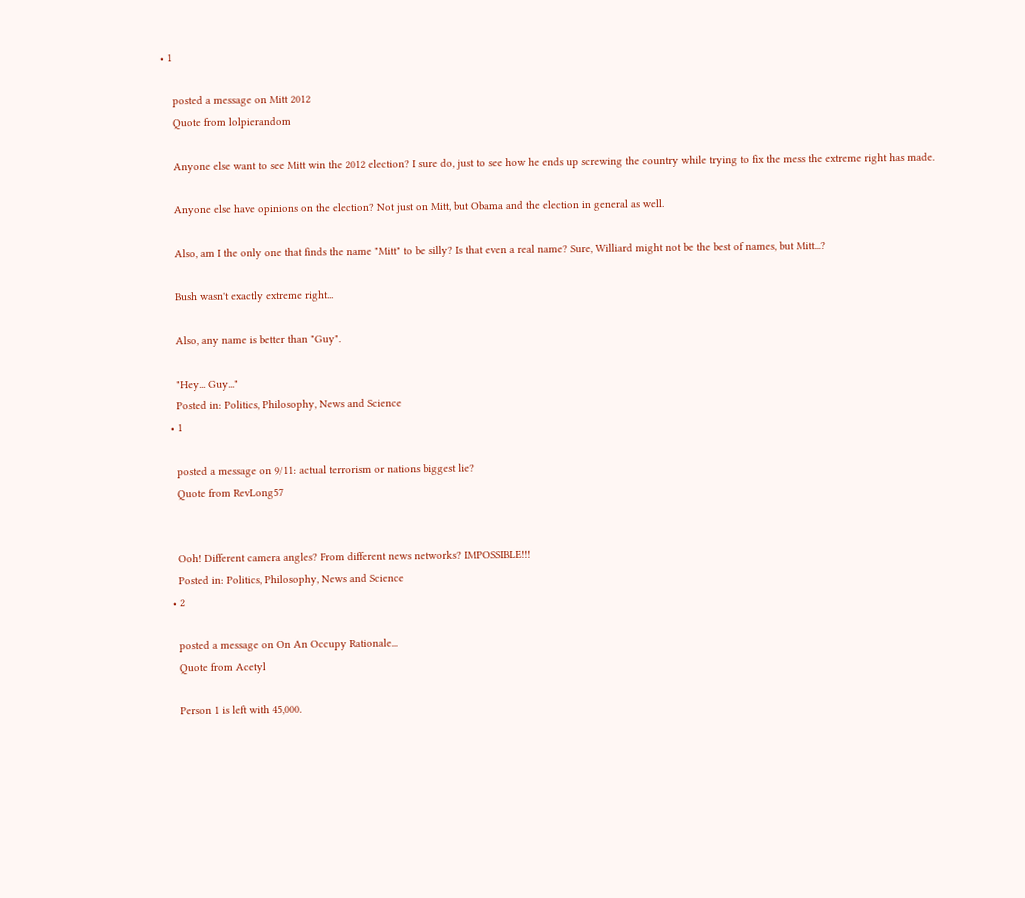• 1

    posted a message on Mitt 2012
    Quote from lolpierandom

    Anyone else want to see Mitt win the 2012 election? I sure do, just to see how he ends up screwing the country while trying to fix the mess the extreme right has made.

    Anyone else have opinions on the election? Not just on Mitt, but Obama and the election in general as well.

    Also, am I the only one that finds the name "Mitt" to be silly? Is that even a real name? Sure, Williard might not be the best of names, but Mitt...?

    Bush wasn't exactly extreme right...

    Also, any name is better than "Guy".

    "Hey... Guy..."
    Posted in: Politics, Philosophy, News and Science
  • 1

    posted a message on 9/11: actual terrorism or nations biggest lie?
    Quote from RevLong57


    Ooh! Different camera angles? From different news networks? IMPOSSIBLE!!!
    Posted in: Politics, Philosophy, News and Science
  • 2

    posted a message on On An Occupy Rationale...
    Quote from Acetyl

    Person 1 is left with 45,000.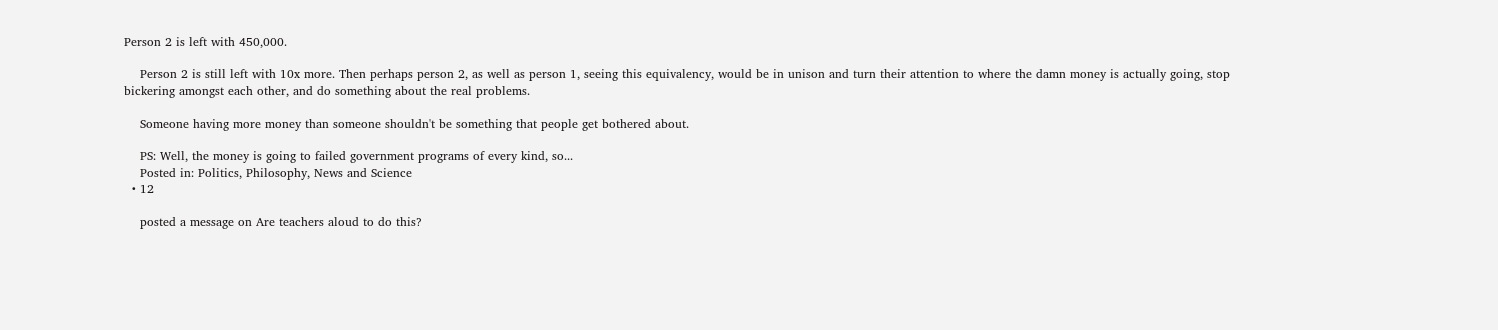Person 2 is left with 450,000.

    Person 2 is still left with 10x more. Then perhaps person 2, as well as person 1, seeing this equivalency, would be in unison and turn their attention to where the damn money is actually going, stop bickering amongst each other, and do something about the real problems.

    Someone having more money than someone shouldn't be something that people get bothered about.

    PS: Well, the money is going to failed government programs of every kind, so...
    Posted in: Politics, Philosophy, News and Science
  • 12

    posted a message on Are teachers aloud to do this?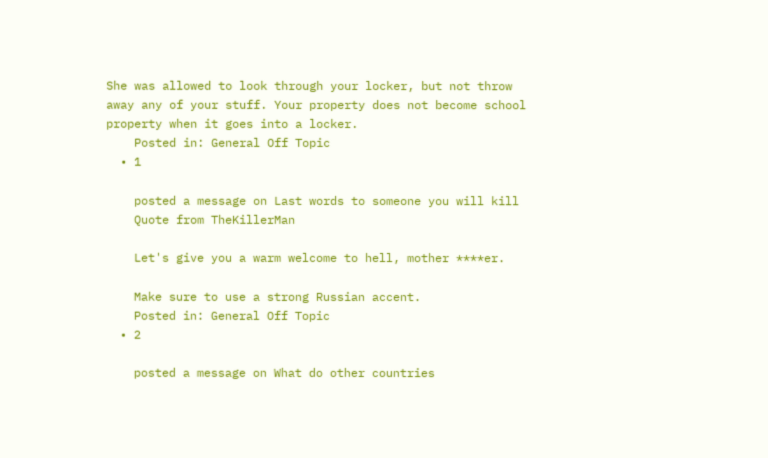She was allowed to look through your locker, but not throw away any of your stuff. Your property does not become school property when it goes into a locker.
    Posted in: General Off Topic
  • 1

    posted a message on Last words to someone you will kill
    Quote from TheKillerMan

    Let's give you a warm welcome to hell, mother ****er.

    Make sure to use a strong Russian accent.
    Posted in: General Off Topic
  • 2

    posted a message on What do other countries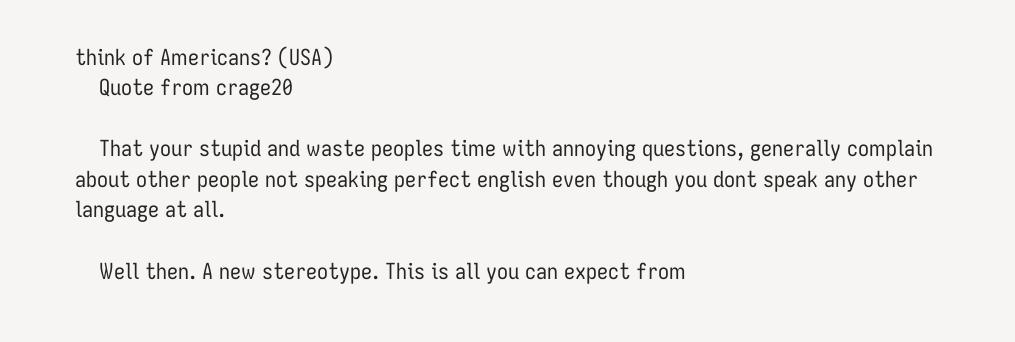think of Americans? (USA)
    Quote from crage20

    That your stupid and waste peoples time with annoying questions, generally complain about other people not speaking perfect english even though you dont speak any other language at all.

    Well then. A new stereotype. This is all you can expect from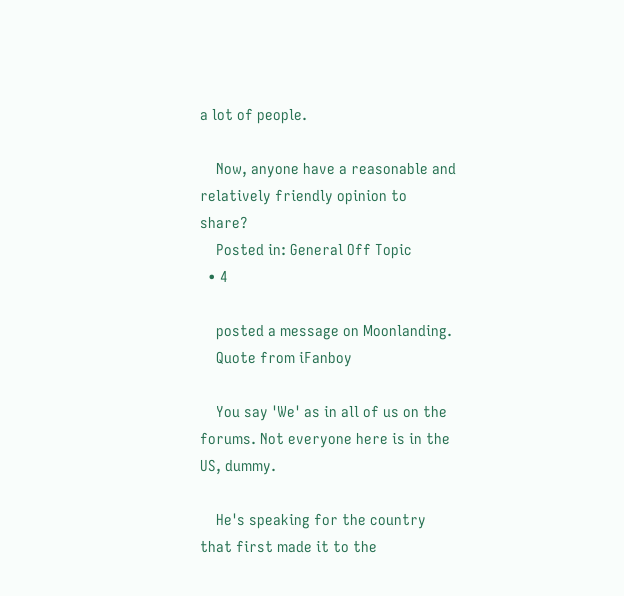a lot of people.

    Now, anyone have a reasonable and relatively friendly opinion to share?
    Posted in: General Off Topic
  • 4

    posted a message on Moonlanding.
    Quote from iFanboy

    You say 'We' as in all of us on the forums. Not everyone here is in the US, dummy.

    He's speaking for the country that first made it to the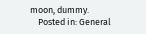moon, dummy.
    Posted in: General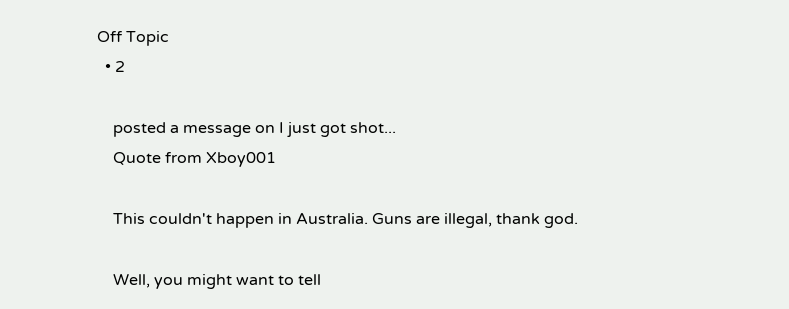Off Topic
  • 2

    posted a message on I just got shot...
    Quote from Xboy001

    This couldn't happen in Australia. Guns are illegal, thank god.

    Well, you might want to tell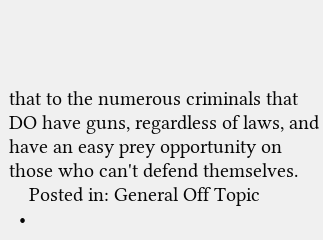that to the numerous criminals that DO have guns, regardless of laws, and have an easy prey opportunity on those who can't defend themselves.
    Posted in: General Off Topic
  •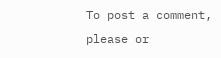To post a comment, please or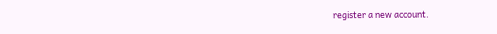register a new account.